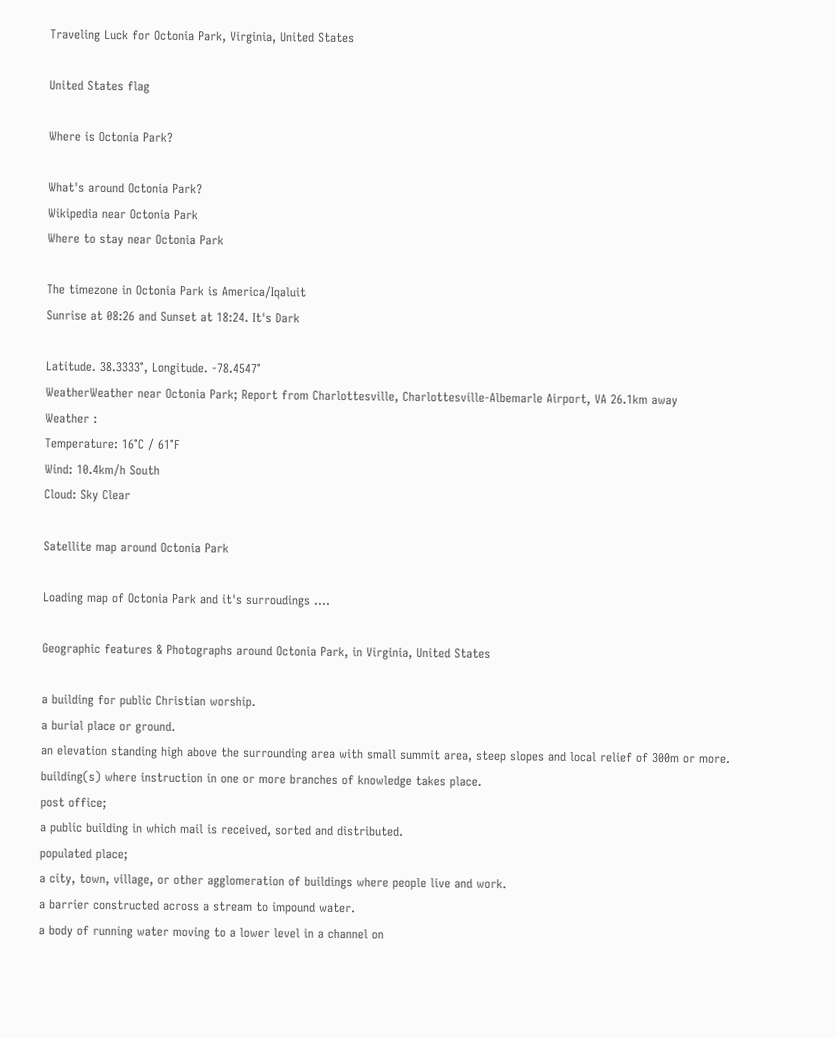Traveling Luck for Octonia Park, Virginia, United States

United States flag

Where is Octonia Park?

What's around Octonia Park?
Wikipedia near Octonia Park
Where to stay near Octonia Park

The timezone in Octonia Park is America/Iqaluit
Sunrise at 08:26 and Sunset at 18:24. It's Dark

Latitude. 38.3333°, Longitude. -78.4547°
WeatherWeather near Octonia Park; Report from Charlottesville, Charlottesville-Albemarle Airport, VA 26.1km away
Weather :
Temperature: 16°C / 61°F
Wind: 10.4km/h South
Cloud: Sky Clear

Satellite map around Octonia Park

Loading map of Octonia Park and it's surroudings ....

Geographic features & Photographs around Octonia Park, in Virginia, United States

a building for public Christian worship.
a burial place or ground.
an elevation standing high above the surrounding area with small summit area, steep slopes and local relief of 300m or more.
building(s) where instruction in one or more branches of knowledge takes place.
post office;
a public building in which mail is received, sorted and distributed.
populated place;
a city, town, village, or other agglomeration of buildings where people live and work.
a barrier constructed across a stream to impound water.
a body of running water moving to a lower level in a channel on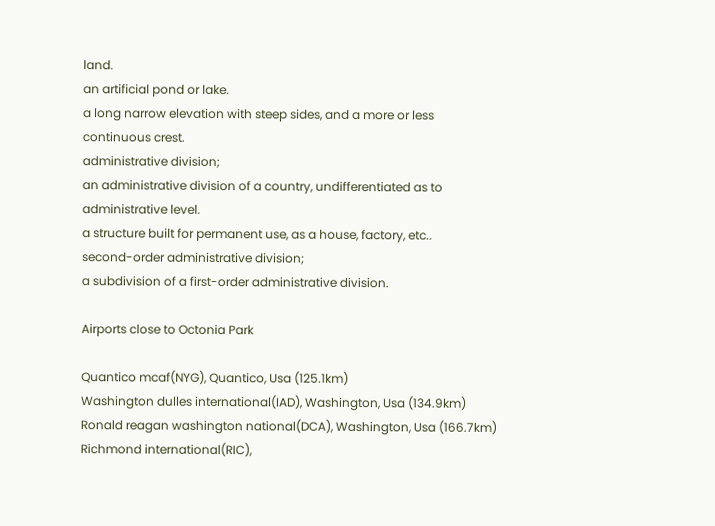land.
an artificial pond or lake.
a long narrow elevation with steep sides, and a more or less continuous crest.
administrative division;
an administrative division of a country, undifferentiated as to administrative level.
a structure built for permanent use, as a house, factory, etc..
second-order administrative division;
a subdivision of a first-order administrative division.

Airports close to Octonia Park

Quantico mcaf(NYG), Quantico, Usa (125.1km)
Washington dulles international(IAD), Washington, Usa (134.9km)
Ronald reagan washington national(DCA), Washington, Usa (166.7km)
Richmond international(RIC),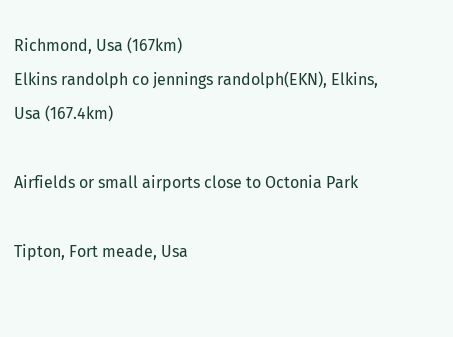Richmond, Usa (167km)
Elkins randolph co jennings randolph(EKN), Elkins, Usa (167.4km)

Airfields or small airports close to Octonia Park

Tipton, Fort meade, Usa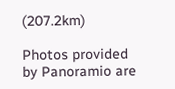(207.2km)

Photos provided by Panoramio are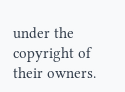under the copyright of their owners.